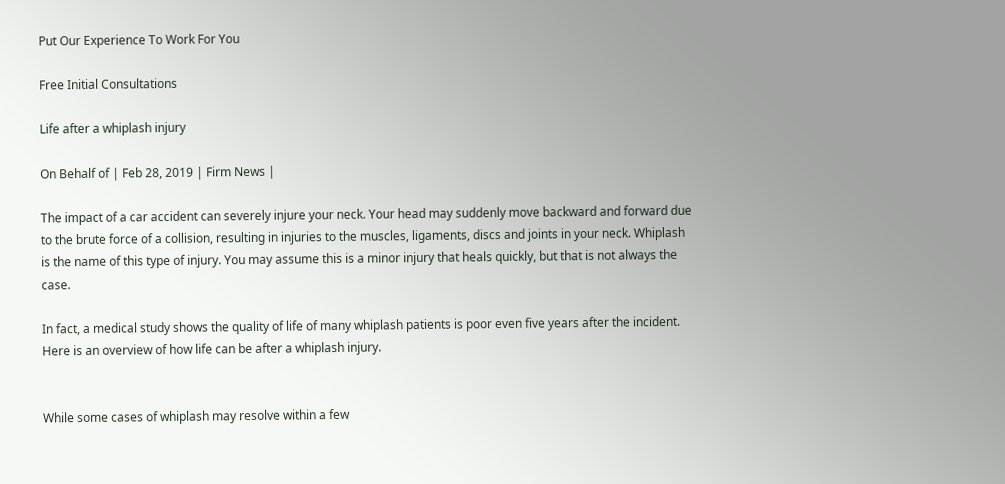Put Our Experience To Work For You

Free Initial Consultations

Life after a whiplash injury

On Behalf of | Feb 28, 2019 | Firm News |

The impact of a car accident can severely injure your neck. Your head may suddenly move backward and forward due to the brute force of a collision, resulting in injuries to the muscles, ligaments, discs and joints in your neck. Whiplash is the name of this type of injury. You may assume this is a minor injury that heals quickly, but that is not always the case.

In fact, a medical study shows the quality of life of many whiplash patients is poor even five years after the incident. Here is an overview of how life can be after a whiplash injury.


While some cases of whiplash may resolve within a few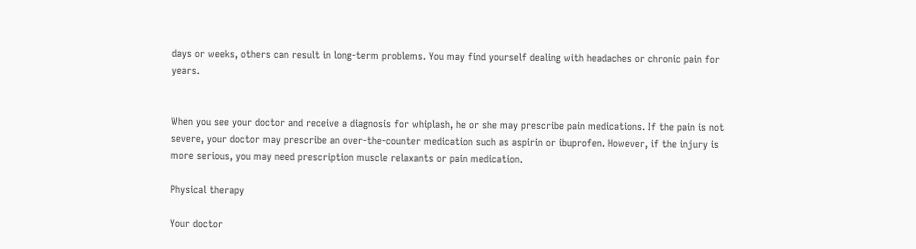days or weeks, others can result in long-term problems. You may find yourself dealing with headaches or chronic pain for years.


When you see your doctor and receive a diagnosis for whiplash, he or she may prescribe pain medications. If the pain is not severe, your doctor may prescribe an over-the-counter medication such as aspirin or ibuprofen. However, if the injury is more serious, you may need prescription muscle relaxants or pain medication.

Physical therapy

Your doctor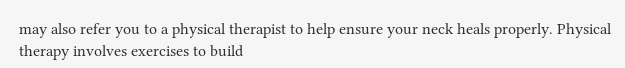may also refer you to a physical therapist to help ensure your neck heals properly. Physical therapy involves exercises to build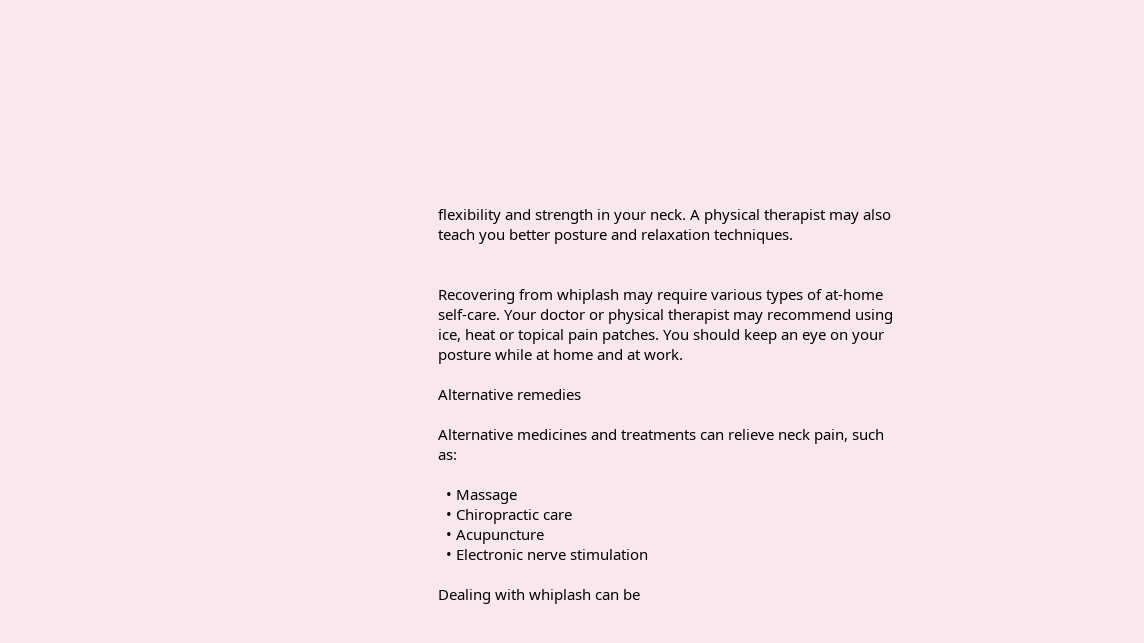flexibility and strength in your neck. A physical therapist may also teach you better posture and relaxation techniques.


Recovering from whiplash may require various types of at-home self-care. Your doctor or physical therapist may recommend using ice, heat or topical pain patches. You should keep an eye on your posture while at home and at work.

Alternative remedies

Alternative medicines and treatments can relieve neck pain, such as:

  • Massage
  • Chiropractic care
  • Acupuncture
  • Electronic nerve stimulation

Dealing with whiplash can be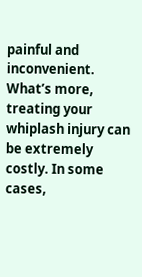painful and inconvenient. What’s more, treating your whiplash injury can be extremely costly. In some cases,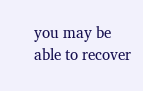you may be able to recover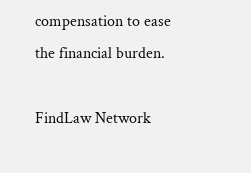compensation to ease the financial burden.

FindLaw Network